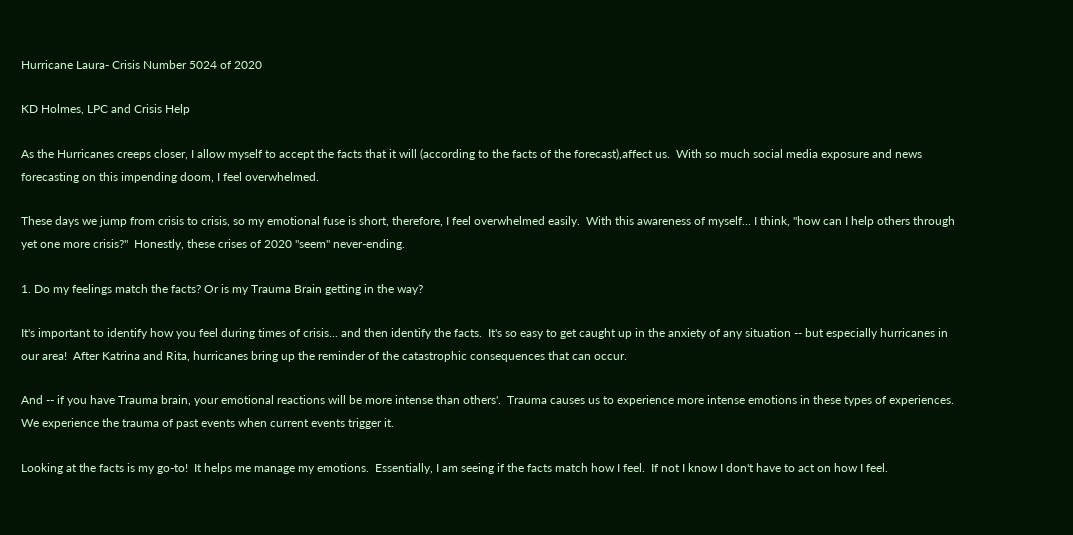Hurricane Laura- Crisis Number 5024 of 2020

KD Holmes, LPC and Crisis Help

As the Hurricanes creeps closer, I allow myself to accept the facts that it will (according to the facts of the forecast),affect us.  With so much social media exposure and news forecasting on this impending doom, I feel overwhelmed.

These days we jump from crisis to crisis, so my emotional fuse is short, therefore, I feel overwhelmed easily.  With this awareness of myself... I think, "how can I help others through yet one more crisis?"  Honestly, these crises of 2020 "seem" never-ending.

1. Do my feelings match the facts? Or is my Trauma Brain getting in the way?

It's important to identify how you feel during times of crisis... and then identify the facts.  It's so easy to get caught up in the anxiety of any situation -- but especially hurricanes in our area!  After Katrina and Rita, hurricanes bring up the reminder of the catastrophic consequences that can occur.

And -- if you have Trauma brain, your emotional reactions will be more intense than others'.  Trauma causes us to experience more intense emotions in these types of experiences.  We experience the trauma of past events when current events trigger it.

Looking at the facts is my go-to!  It helps me manage my emotions.  Essentially, I am seeing if the facts match how I feel.  If not I know I don't have to act on how I feel.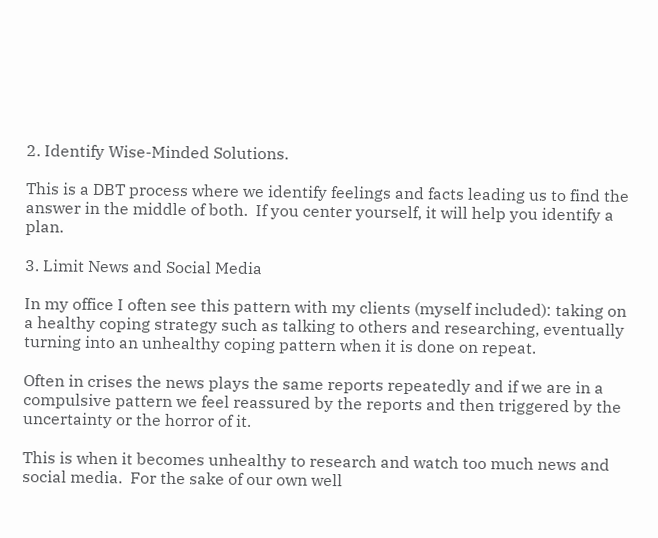2. Identify Wise-Minded Solutions.

This is a DBT process where we identify feelings and facts leading us to find the answer in the middle of both.  If you center yourself, it will help you identify a plan.

3. Limit News and Social Media

In my office I often see this pattern with my clients (myself included): taking on a healthy coping strategy such as talking to others and researching, eventually turning into an unhealthy coping pattern when it is done on repeat.

Often in crises the news plays the same reports repeatedly and if we are in a compulsive pattern we feel reassured by the reports and then triggered by the uncertainty or the horror of it.

This is when it becomes unhealthy to research and watch too much news and social media.  For the sake of our own well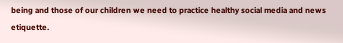being and those of our children we need to practice healthy social media and news etiquette.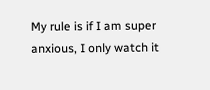My rule is if I am super anxious, I only watch it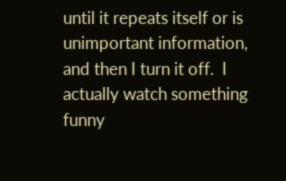until it repeats itself or is unimportant information, and then I turn it off.  I actually watch something funny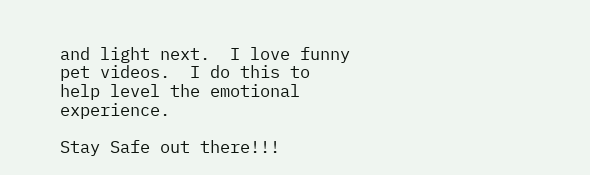and light next.  I love funny pet videos.  I do this to help level the emotional experience.

Stay Safe out there!!!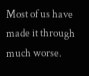Most of us have made it through much worse.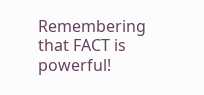Remembering that FACT is powerful!